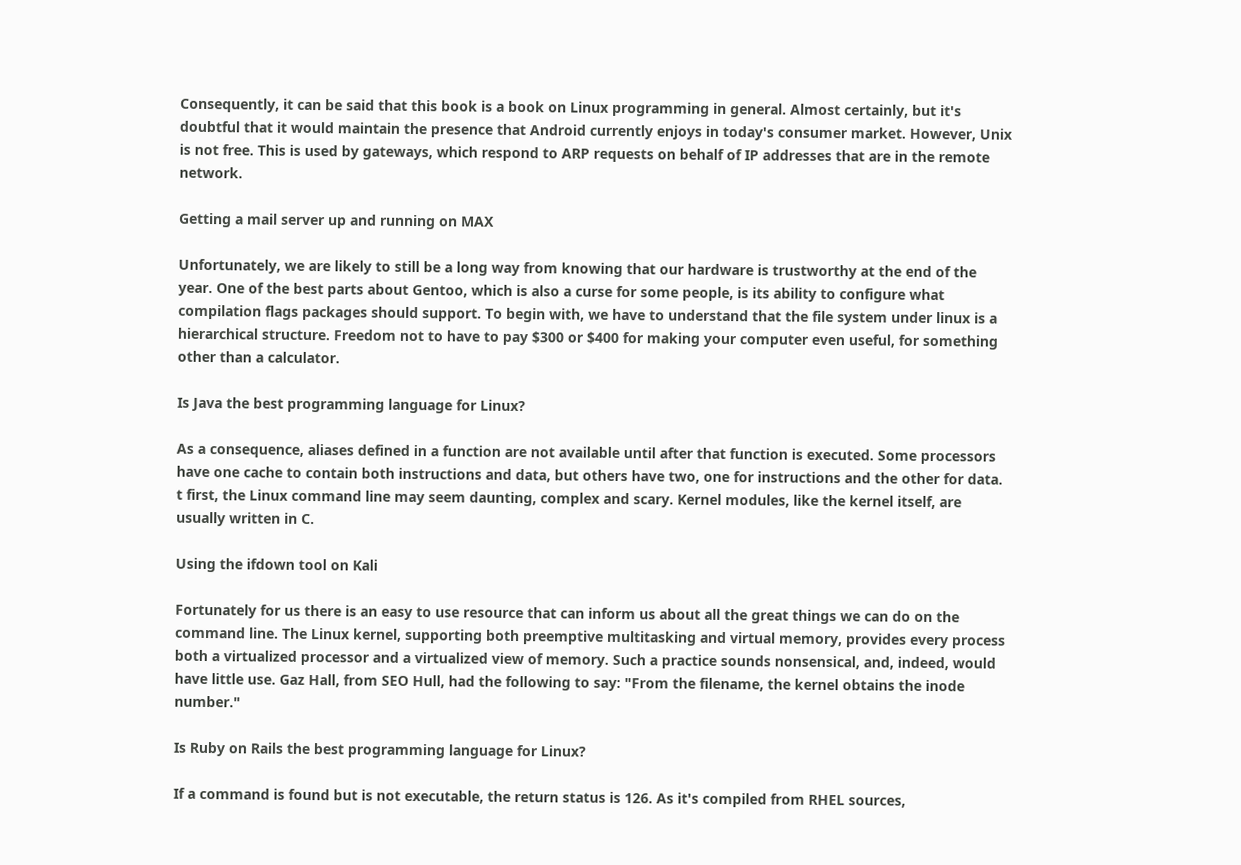Consequently, it can be said that this book is a book on Linux programming in general. Almost certainly, but it's doubtful that it would maintain the presence that Android currently enjoys in today's consumer market. However, Unix is not free. This is used by gateways, which respond to ARP requests on behalf of IP addresses that are in the remote network.

Getting a mail server up and running on MAX

Unfortunately, we are likely to still be a long way from knowing that our hardware is trustworthy at the end of the year. One of the best parts about Gentoo, which is also a curse for some people, is its ability to configure what compilation flags packages should support. To begin with, we have to understand that the file system under linux is a hierarchical structure. Freedom not to have to pay $300 or $400 for making your computer even useful, for something other than a calculator.

Is Java the best programming language for Linux?

As a consequence, aliases defined in a function are not available until after that function is executed. Some processors have one cache to contain both instructions and data, but others have two, one for instructions and the other for data. t first, the Linux command line may seem daunting, complex and scary. Kernel modules, like the kernel itself, are usually written in C.

Using the ifdown tool on Kali

Fortunately for us there is an easy to use resource that can inform us about all the great things we can do on the command line. The Linux kernel, supporting both preemptive multitasking and virtual memory, provides every process both a virtualized processor and a virtualized view of memory. Such a practice sounds nonsensical, and, indeed, would have little use. Gaz Hall, from SEO Hull, had the following to say: "From the filename, the kernel obtains the inode number."

Is Ruby on Rails the best programming language for Linux?

If a command is found but is not executable, the return status is 126. As it's compiled from RHEL sources,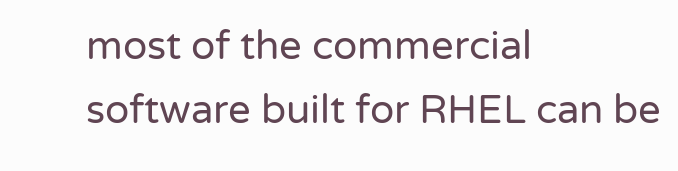most of the commercial software built for RHEL can be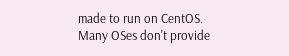made to run on CentOS. Many OSes don't provide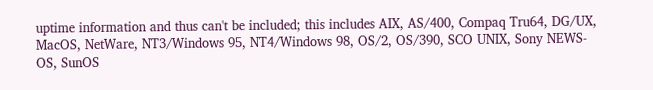uptime information and thus can't be included; this includes AIX, AS/400, Compaq Tru64, DG/UX, MacOS, NetWare, NT3/Windows 95, NT4/Windows 98, OS/2, OS/390, SCO UNIX, Sony NEWS-OS, SunOS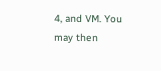4, and VM. You may then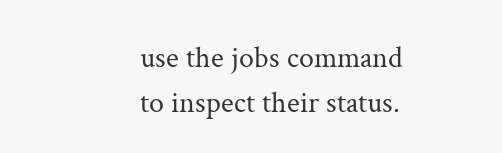use the jobs command to inspect their status.